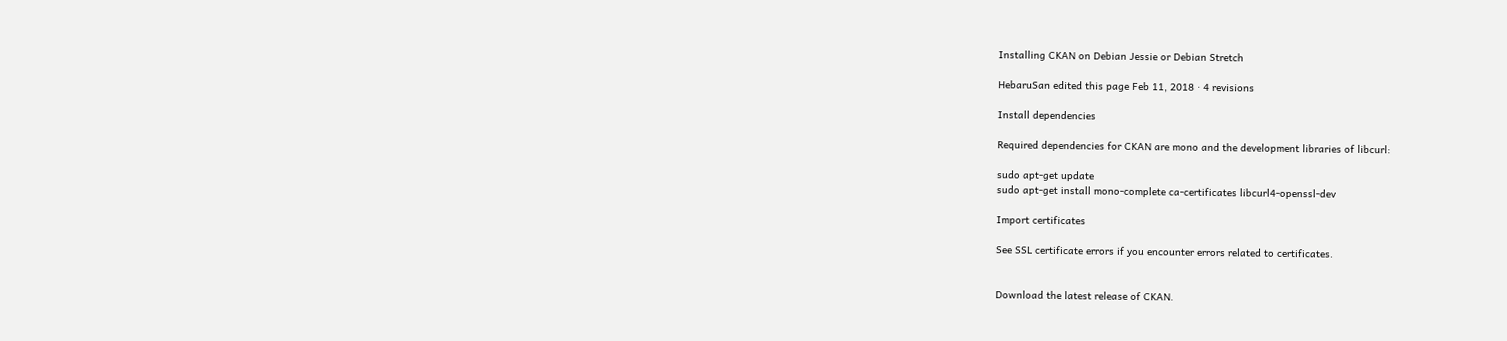Installing CKAN on Debian Jessie or Debian Stretch

HebaruSan edited this page Feb 11, 2018 · 4 revisions

Install dependencies

Required dependencies for CKAN are mono and the development libraries of libcurl:

sudo apt-get update
sudo apt-get install mono-complete ca-certificates libcurl4-openssl-dev

Import certificates

See SSL certificate errors if you encounter errors related to certificates.


Download the latest release of CKAN.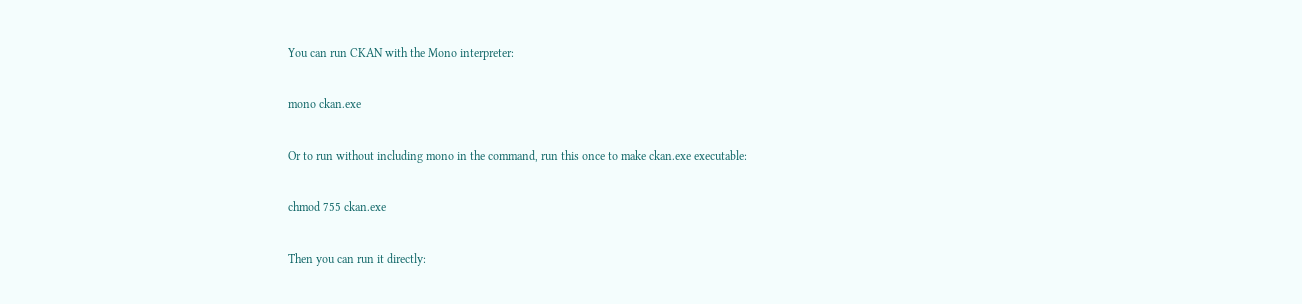You can run CKAN with the Mono interpreter:

mono ckan.exe

Or to run without including mono in the command, run this once to make ckan.exe executable:

chmod 755 ckan.exe

Then you can run it directly: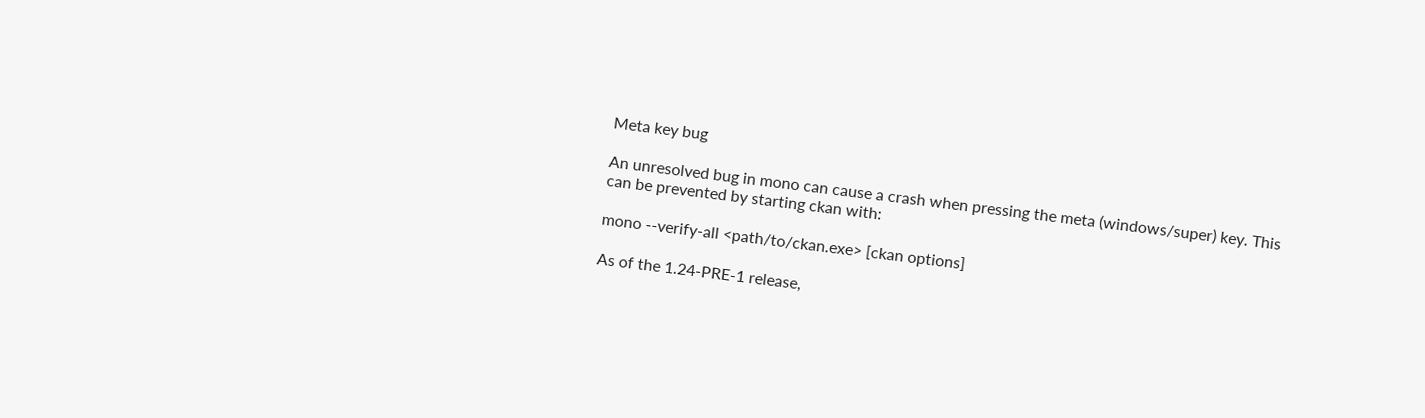Meta key bug

An unresolved bug in mono can cause a crash when pressing the meta (windows/super) key. This can be prevented by starting ckan with:

mono --verify-all <path/to/ckan.exe> [ckan options]

As of the 1.24-PRE-1 release,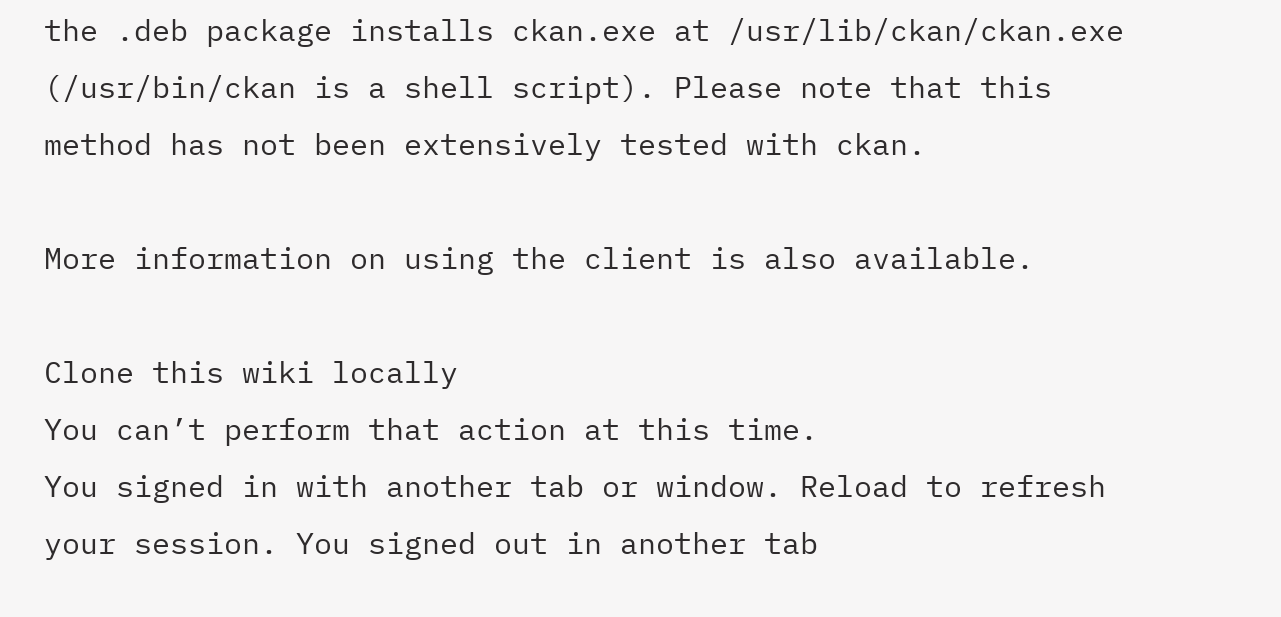the .deb package installs ckan.exe at /usr/lib/ckan/ckan.exe (/usr/bin/ckan is a shell script). Please note that this method has not been extensively tested with ckan.

More information on using the client is also available.

Clone this wiki locally
You can’t perform that action at this time.
You signed in with another tab or window. Reload to refresh your session. You signed out in another tab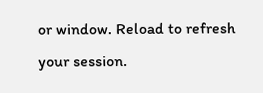or window. Reload to refresh your session.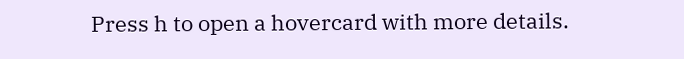Press h to open a hovercard with more details.